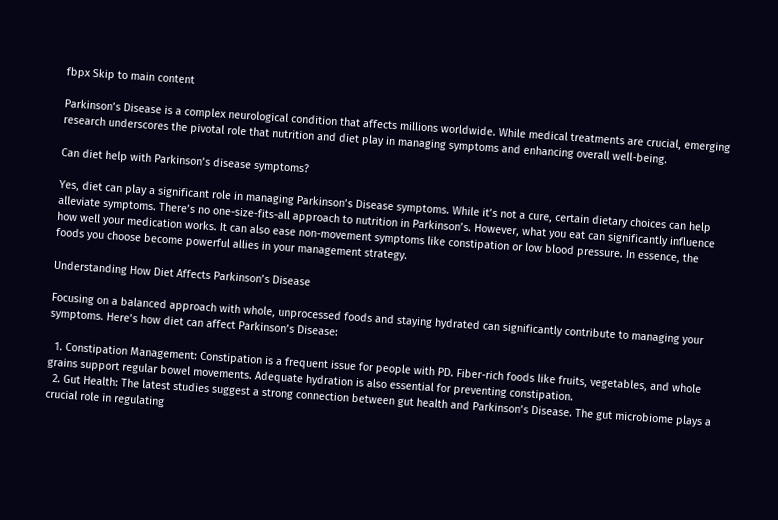fbpx Skip to main content

Parkinson’s Disease is a complex neurological condition that affects millions worldwide. While medical treatments are crucial, emerging research underscores the pivotal role that nutrition and diet play in managing symptoms and enhancing overall well-being.

Can diet help with Parkinson’s disease symptoms?

Yes, diet can play a significant role in managing Parkinson’s Disease symptoms. While it’s not a cure, certain dietary choices can help alleviate symptoms. There’s no one-size-fits-all approach to nutrition in Parkinson’s. However, what you eat can significantly influence how well your medication works. It can also ease non-movement symptoms like constipation or low blood pressure. In essence, the foods you choose become powerful allies in your management strategy.

Understanding How Diet Affects Parkinson’s Disease

Focusing on a balanced approach with whole, unprocessed foods and staying hydrated can significantly contribute to managing your symptoms. Here’s how diet can affect Parkinson’s Disease:

  1. Constipation Management: Constipation is a frequent issue for people with PD. Fiber-rich foods like fruits, vegetables, and whole grains support regular bowel movements. Adequate hydration is also essential for preventing constipation.
  2. Gut Health: The latest studies suggest a strong connection between gut health and Parkinson’s Disease. The gut microbiome plays a crucial role in regulating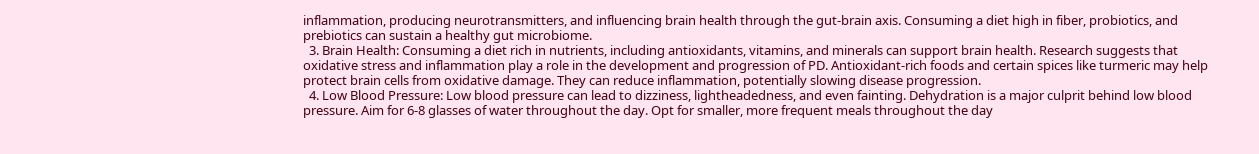inflammation, producing neurotransmitters, and influencing brain health through the gut-brain axis. Consuming a diet high in fiber, probiotics, and prebiotics can sustain a healthy gut microbiome.
  3. Brain Health: Consuming a diet rich in nutrients, including antioxidants, vitamins, and minerals can support brain health. Research suggests that oxidative stress and inflammation play a role in the development and progression of PD. Antioxidant-rich foods and certain spices like turmeric may help protect brain cells from oxidative damage. They can reduce inflammation, potentially slowing disease progression.
  4. Low Blood Pressure: Low blood pressure can lead to dizziness, lightheadedness, and even fainting. Dehydration is a major culprit behind low blood pressure. Aim for 6-8 glasses of water throughout the day. Opt for smaller, more frequent meals throughout the day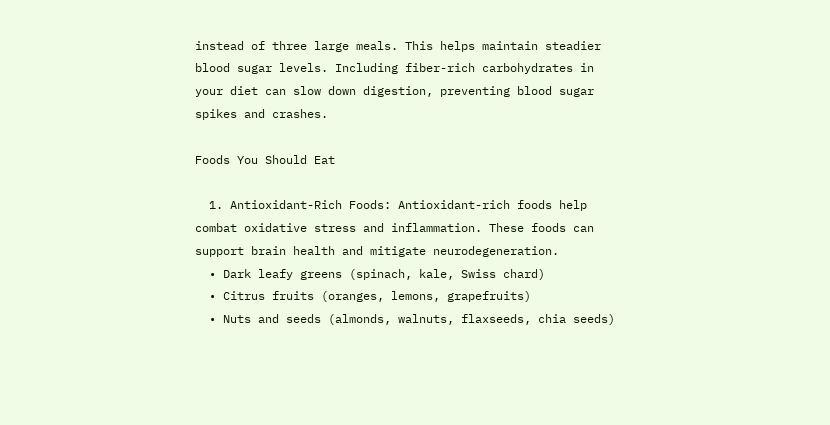instead of three large meals. This helps maintain steadier blood sugar levels. Including fiber-rich carbohydrates in your diet can slow down digestion, preventing blood sugar spikes and crashes.

Foods You Should Eat

  1. Antioxidant-Rich Foods: Antioxidant-rich foods help combat oxidative stress and inflammation. These foods can support brain health and mitigate neurodegeneration.
  • Dark leafy greens (spinach, kale, Swiss chard)
  • Citrus fruits (oranges, lemons, grapefruits)
  • Nuts and seeds (almonds, walnuts, flaxseeds, chia seeds)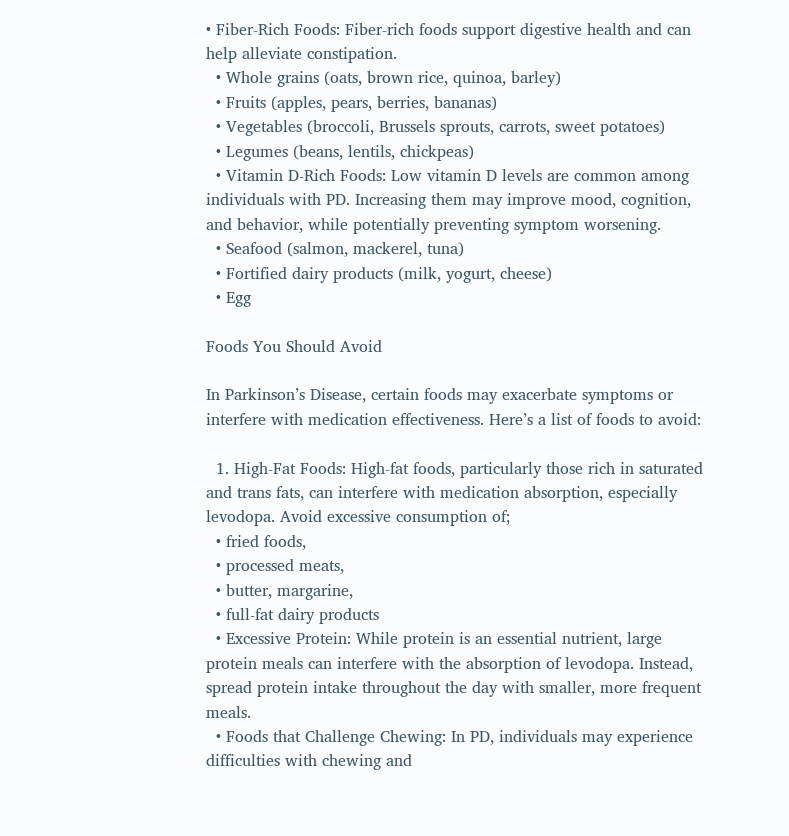• Fiber-Rich Foods: Fiber-rich foods support digestive health and can help alleviate constipation.
  • Whole grains (oats, brown rice, quinoa, barley)
  • Fruits (apples, pears, berries, bananas)
  • Vegetables (broccoli, Brussels sprouts, carrots, sweet potatoes)
  • Legumes (beans, lentils, chickpeas)
  • Vitamin D-Rich Foods: Low vitamin D levels are common among individuals with PD. Increasing them may improve mood, cognition, and behavior, while potentially preventing symptom worsening.
  • Seafood (salmon, mackerel, tuna)
  • Fortified dairy products (milk, yogurt, cheese)
  • Egg

Foods You Should Avoid

In Parkinson’s Disease, certain foods may exacerbate symptoms or interfere with medication effectiveness. Here’s a list of foods to avoid:

  1. High-Fat Foods: High-fat foods, particularly those rich in saturated and trans fats, can interfere with medication absorption, especially levodopa. Avoid excessive consumption of;
  • fried foods,
  • processed meats,
  • butter, margarine,
  • full-fat dairy products
  • Excessive Protein: While protein is an essential nutrient, large protein meals can interfere with the absorption of levodopa. Instead, spread protein intake throughout the day with smaller, more frequent meals.
  • Foods that Challenge Chewing: In PD, individuals may experience difficulties with chewing and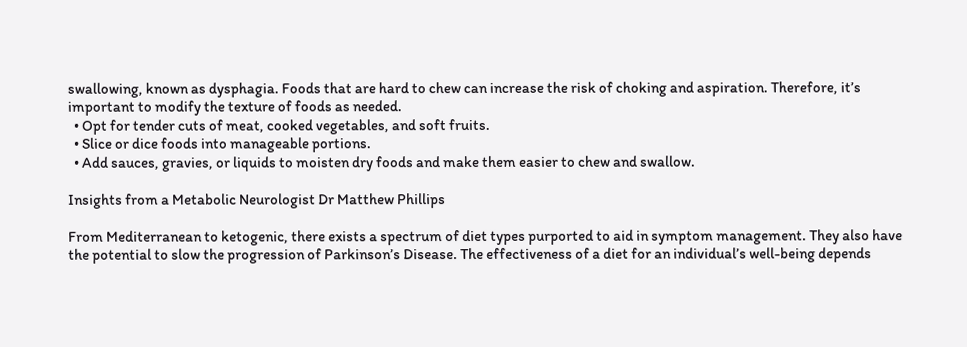swallowing, known as dysphagia. Foods that are hard to chew can increase the risk of choking and aspiration. Therefore, it’s important to modify the texture of foods as needed.
  • Opt for tender cuts of meat, cooked vegetables, and soft fruits.
  • Slice or dice foods into manageable portions.
  • Add sauces, gravies, or liquids to moisten dry foods and make them easier to chew and swallow.

Insights from a Metabolic Neurologist Dr Matthew Phillips

From Mediterranean to ketogenic, there exists a spectrum of diet types purported to aid in symptom management. They also have the potential to slow the progression of Parkinson’s Disease. The effectiveness of a diet for an individual’s well-being depends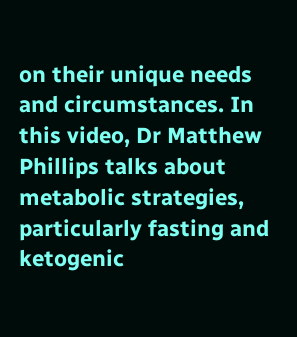on their unique needs and circumstances. In this video, Dr Matthew Phillips talks about metabolic strategies, particularly fasting and ketogenic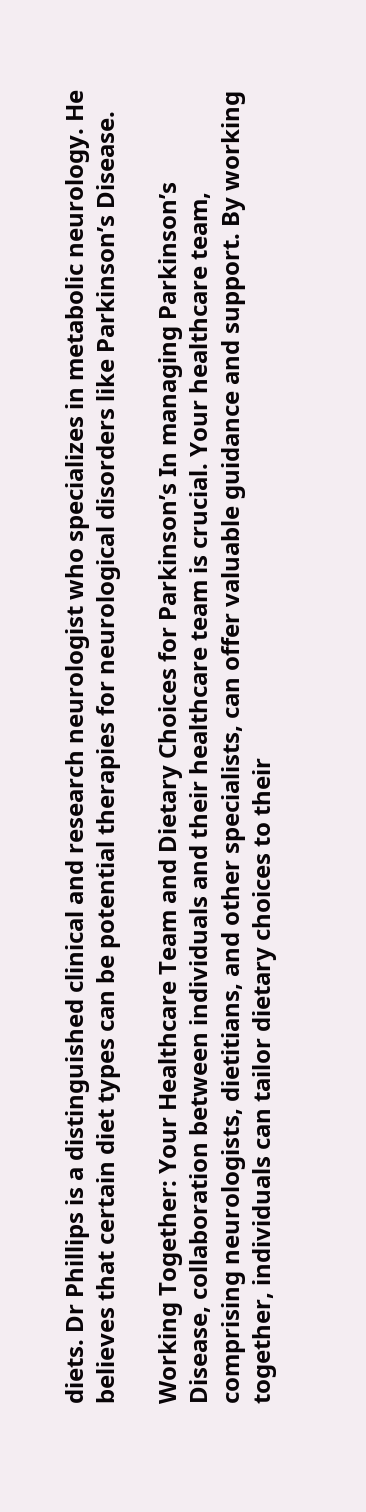diets. Dr Phillips is a distinguished clinical and research neurologist who specializes in metabolic neurology. He believes that certain diet types can be potential therapies for neurological disorders like Parkinson’s Disease.

Working Together: Your Healthcare Team and Dietary Choices for Parkinson’s In managing Parkinson’s Disease, collaboration between individuals and their healthcare team is crucial. Your healthcare team, comprising neurologists, dietitians, and other specialists, can offer valuable guidance and support. By working together, individuals can tailor dietary choices to their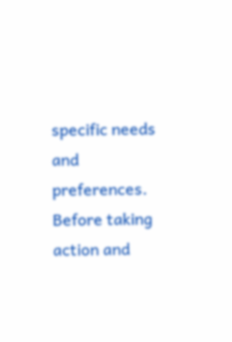specific needs and preferences. Before taking action and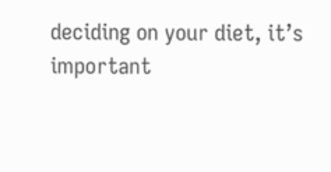deciding on your diet, it’s important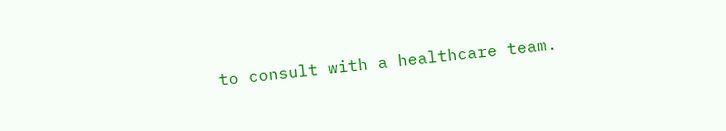to consult with a healthcare team.